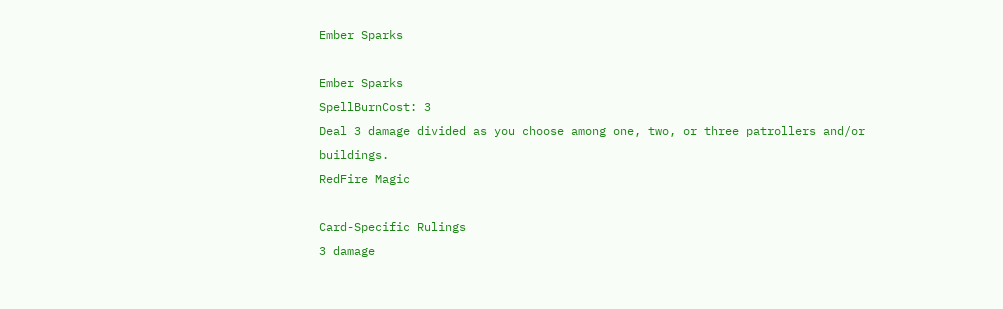Ember Sparks

Ember Sparks
SpellBurnCost: 3
Deal 3 damage divided as you choose among one, two, or three patrollers and/or buildings.
RedFire Magic

Card-Specific Rulings
3 damage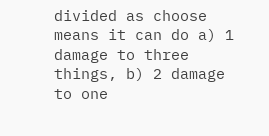divided as choose means it can do a) 1 damage to three things, b) 2 damage to one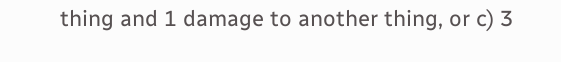thing and 1 damage to another thing, or c) 3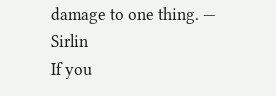damage to one thing. — Sirlin
If you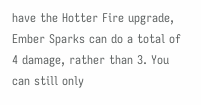have the Hotter Fire upgrade, Ember Sparks can do a total of 4 damage, rather than 3. You can still only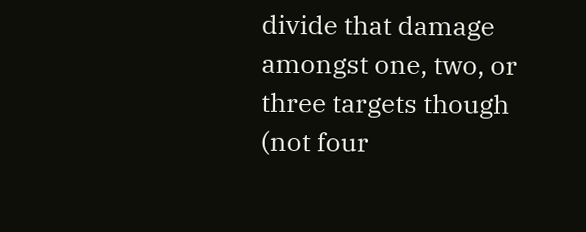divide that damage amongst one, two, or three targets though (not four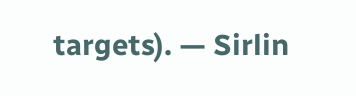targets). — Sirlin